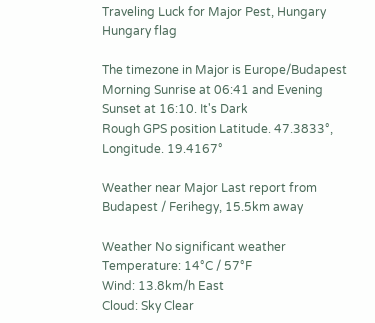Traveling Luck for Major Pest, Hungary Hungary flag

The timezone in Major is Europe/Budapest
Morning Sunrise at 06:41 and Evening Sunset at 16:10. It's Dark
Rough GPS position Latitude. 47.3833°, Longitude. 19.4167°

Weather near Major Last report from Budapest / Ferihegy, 15.5km away

Weather No significant weather Temperature: 14°C / 57°F
Wind: 13.8km/h East
Cloud: Sky Clear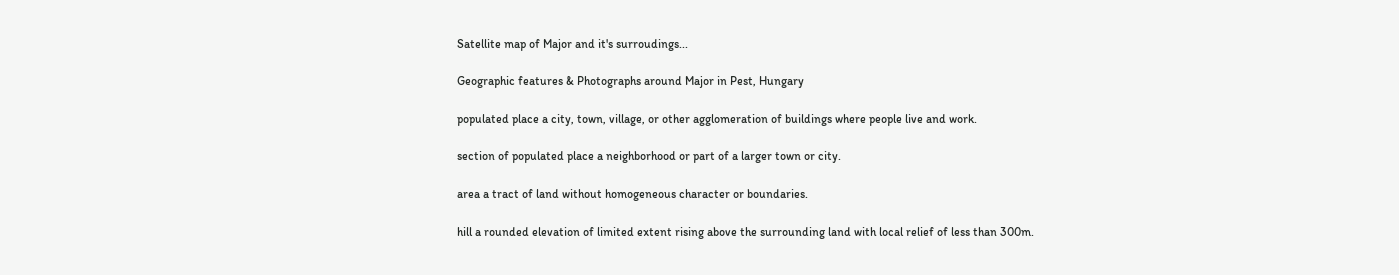Satellite map of Major and it's surroudings...

Geographic features & Photographs around Major in Pest, Hungary

populated place a city, town, village, or other agglomeration of buildings where people live and work.

section of populated place a neighborhood or part of a larger town or city.

area a tract of land without homogeneous character or boundaries.

hill a rounded elevation of limited extent rising above the surrounding land with local relief of less than 300m.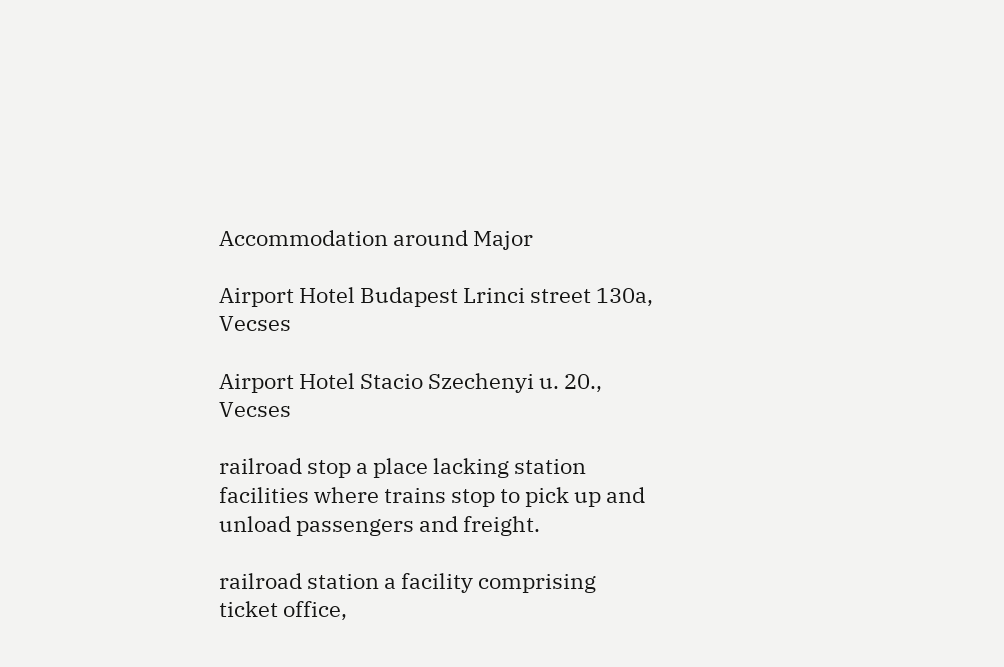Accommodation around Major

Airport Hotel Budapest Lrinci street 130a, Vecses

Airport Hotel Stacio Szechenyi u. 20., Vecses

railroad stop a place lacking station facilities where trains stop to pick up and unload passengers and freight.

railroad station a facility comprising ticket office,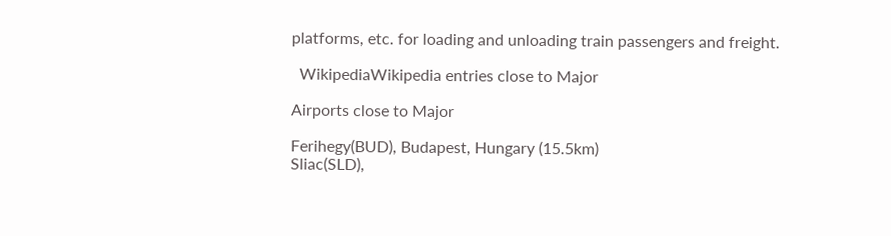platforms, etc. for loading and unloading train passengers and freight.

  WikipediaWikipedia entries close to Major

Airports close to Major

Ferihegy(BUD), Budapest, Hungary (15.5km)
Sliac(SLD),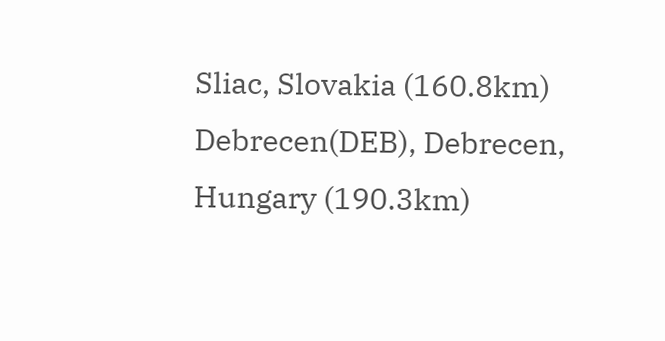Sliac, Slovakia (160.8km)
Debrecen(DEB), Debrecen, Hungary (190.3km)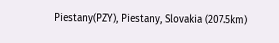Piestany(PZY), Piestany, Slovakia (207.5km)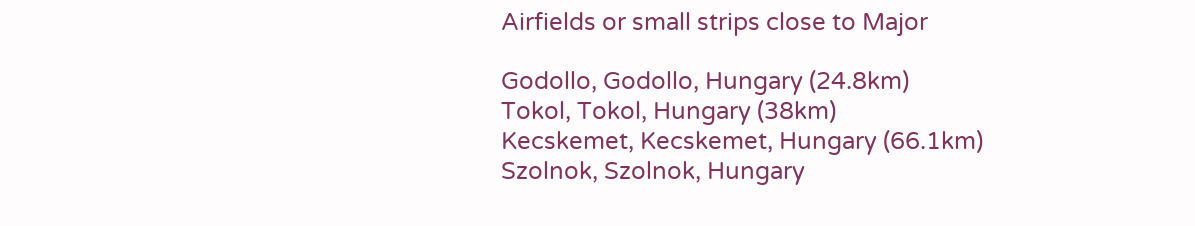Airfields or small strips close to Major

Godollo, Godollo, Hungary (24.8km)
Tokol, Tokol, Hungary (38km)
Kecskemet, Kecskemet, Hungary (66.1km)
Szolnok, Szolnok, Hungary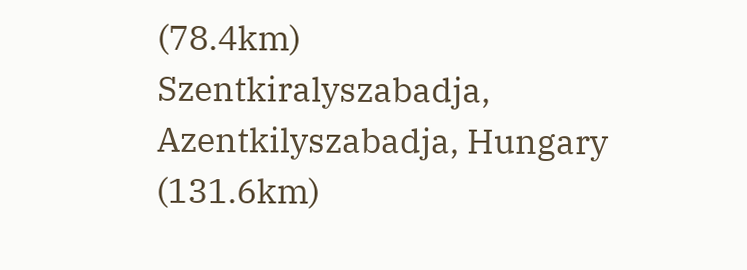(78.4km)
Szentkiralyszabadja, Azentkilyszabadja, Hungary (131.6km)